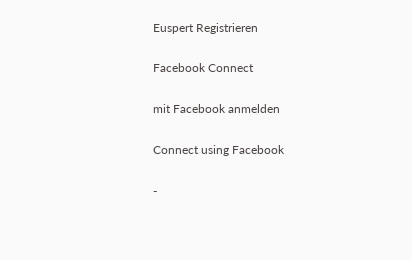Euspert Registrieren

Facebook Connect

mit Facebook anmelden

Connect using Facebook

-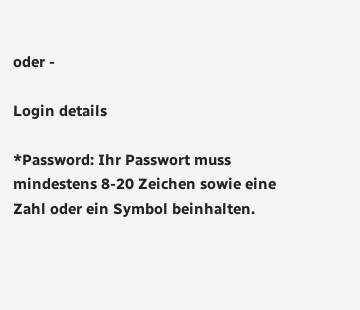oder -

Login details

*Password: Ihr Passwort muss mindestens 8-20 Zeichen sowie eine Zahl oder ein Symbol beinhalten.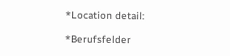*Location detail:

*Berufsfelder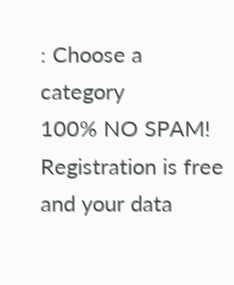: Choose a category
100% NO SPAM! Registration is free and your data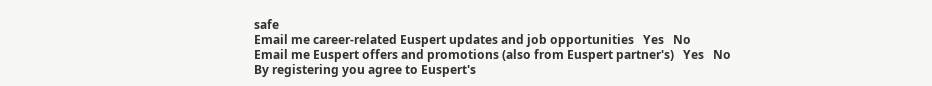safe
Email me career-related Euspert updates and job opportunities   Yes   No
Email me Euspert offers and promotions (also from Euspert partner's)   Yes   No
By registering you agree to Euspert's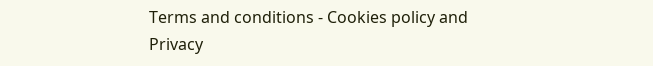Terms and conditions - Cookies policy and Privacy